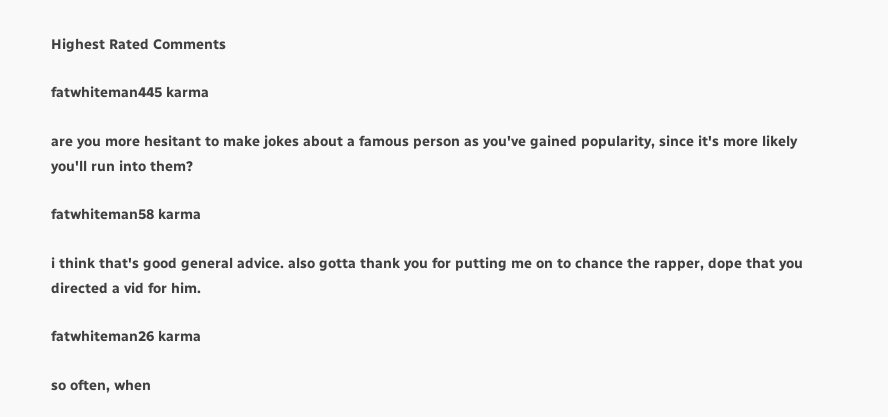Highest Rated Comments

fatwhiteman445 karma

are you more hesitant to make jokes about a famous person as you've gained popularity, since it's more likely you'll run into them?

fatwhiteman58 karma

i think that's good general advice. also gotta thank you for putting me on to chance the rapper, dope that you directed a vid for him.

fatwhiteman26 karma

so often, when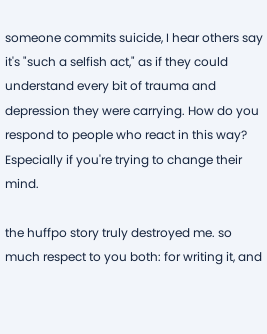someone commits suicide, I hear others say it's "such a selfish act," as if they could understand every bit of trauma and depression they were carrying. How do you respond to people who react in this way? Especially if you're trying to change their mind.

the huffpo story truly destroyed me. so much respect to you both: for writing it, and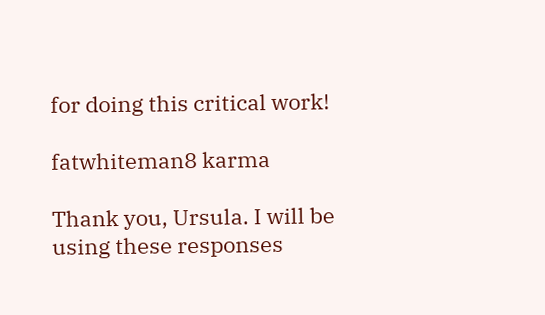for doing this critical work!

fatwhiteman8 karma

Thank you, Ursula. I will be using these responses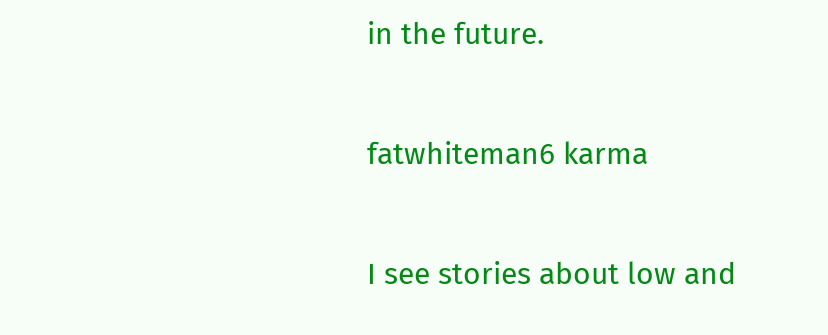in the future.

fatwhiteman6 karma

I see stories about low and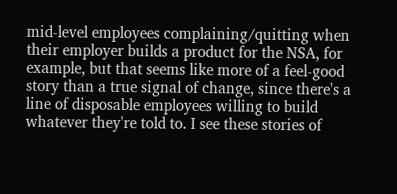mid-level employees complaining/quitting when their employer builds a product for the NSA, for example, but that seems like more of a feel-good story than a true signal of change, since there's a line of disposable employees willing to build whatever they're told to. I see these stories of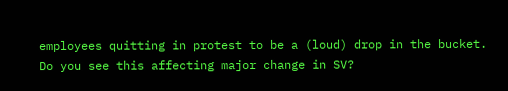employees quitting in protest to be a (loud) drop in the bucket. Do you see this affecting major change in SV?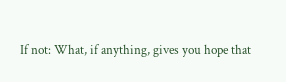If not: What, if anything, gives you hope that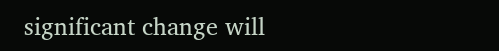significant change will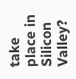take place in Silicon Valley?